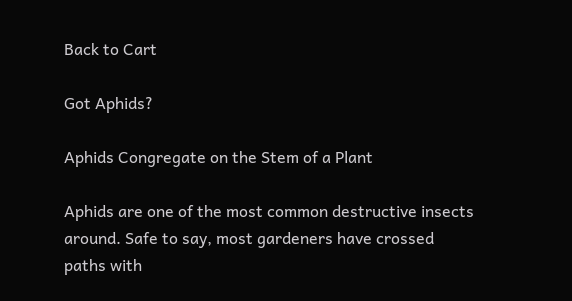Back to Cart

Got Aphids?

Aphids Congregate on the Stem of a Plant

Aphids are one of the most common destructive insects around. Safe to say, most gardeners have crossed paths with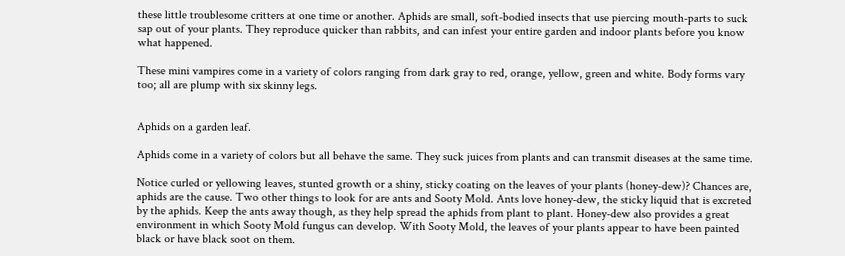these little troublesome critters at one time or another. Aphids are small, soft-bodied insects that use piercing mouth-parts to suck sap out of your plants. They reproduce quicker than rabbits, and can infest your entire garden and indoor plants before you know what happened.

These mini vampires come in a variety of colors ranging from dark gray to red, orange, yellow, green and white. Body forms vary too; all are plump with six skinny legs.


Aphids on a garden leaf.

Aphids come in a variety of colors but all behave the same. They suck juices from plants and can transmit diseases at the same time.

Notice curled or yellowing leaves, stunted growth or a shiny, sticky coating on the leaves of your plants (honey-dew)? Chances are, aphids are the cause. Two other things to look for are ants and Sooty Mold. Ants love honey-dew, the sticky liquid that is excreted by the aphids. Keep the ants away though, as they help spread the aphids from plant to plant. Honey-dew also provides a great environment in which Sooty Mold fungus can develop. With Sooty Mold, the leaves of your plants appear to have been painted black or have black soot on them.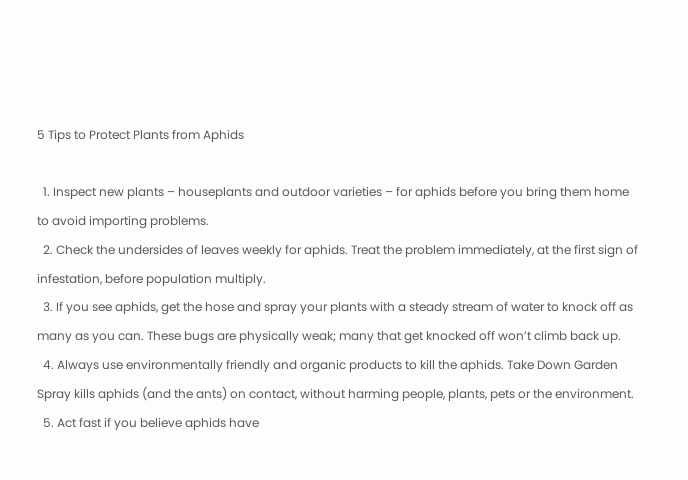5 Tips to Protect Plants from Aphids

  1. Inspect new plants – houseplants and outdoor varieties – for aphids before you bring them home to avoid importing problems.
  2. Check the undersides of leaves weekly for aphids. Treat the problem immediately, at the first sign of infestation, before population multiply.
  3. If you see aphids, get the hose and spray your plants with a steady stream of water to knock off as many as you can. These bugs are physically weak; many that get knocked off won’t climb back up.
  4. Always use environmentally friendly and organic products to kill the aphids. Take Down Garden Spray kills aphids (and the ants) on contact, without harming people, plants, pets or the environment.
  5. Act fast if you believe aphids have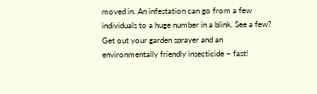moved in. An infestation can go from a few individuals to a huge number in a blink. See a few? Get out your garden sprayer and an environmentally friendly insecticide – fast!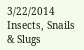3/22/2014    Insects, Snails & Slugs